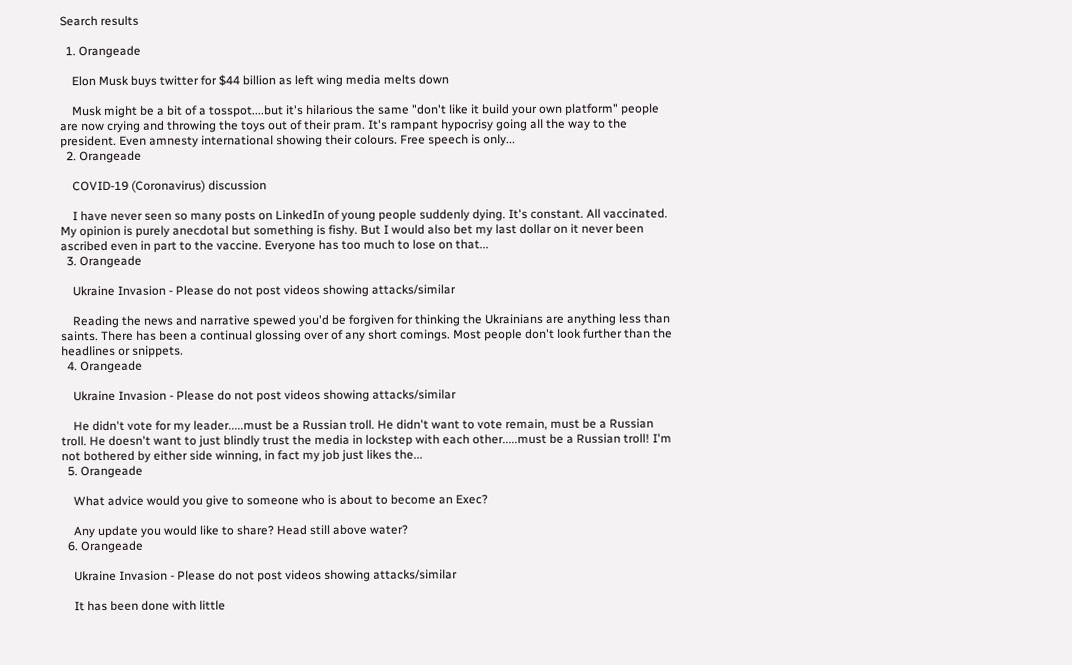Search results

  1. Orangeade

    Elon Musk buys twitter for $44 billion as left wing media melts down

    Musk might be a bit of a tosspot....but it's hilarious the same "don't like it build your own platform" people are now crying and throwing the toys out of their pram. It's rampant hypocrisy going all the way to the president. Even amnesty international showing their colours. Free speech is only...
  2. Orangeade

    COVID-19 (Coronavirus) discussion

    I have never seen so many posts on LinkedIn of young people suddenly dying. It's constant. All vaccinated. My opinion is purely anecdotal but something is fishy. But I would also bet my last dollar on it never been ascribed even in part to the vaccine. Everyone has too much to lose on that...
  3. Orangeade

    Ukraine Invasion - Please do not post videos showing attacks/similar

    Reading the news and narrative spewed you'd be forgiven for thinking the Ukrainians are anything less than saints. There has been a continual glossing over of any short comings. Most people don't look further than the headlines or snippets.
  4. Orangeade

    Ukraine Invasion - Please do not post videos showing attacks/similar

    He didn't vote for my leader.....must be a Russian troll. He didn't want to vote remain, must be a Russian troll. He doesn't want to just blindly trust the media in lockstep with each other.....must be a Russian troll! I'm not bothered by either side winning, in fact my job just likes the...
  5. Orangeade

    What advice would you give to someone who is about to become an Exec?

    Any update you would like to share? Head still above water?
  6. Orangeade

    Ukraine Invasion - Please do not post videos showing attacks/similar

    It has been done with little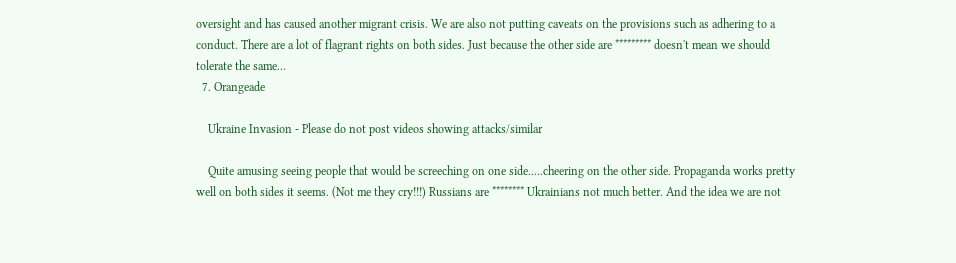oversight and has caused another migrant crisis. We are also not putting caveats on the provisions such as adhering to a conduct. There are a lot of flagrant rights on both sides. Just because the other side are ********* doesn't mean we should tolerate the same...
  7. Orangeade

    Ukraine Invasion - Please do not post videos showing attacks/similar

    Quite amusing seeing people that would be screeching on one side.....cheering on the other side. Propaganda works pretty well on both sides it seems. (Not me they cry!!!) Russians are ******** Ukrainians not much better. And the idea we are not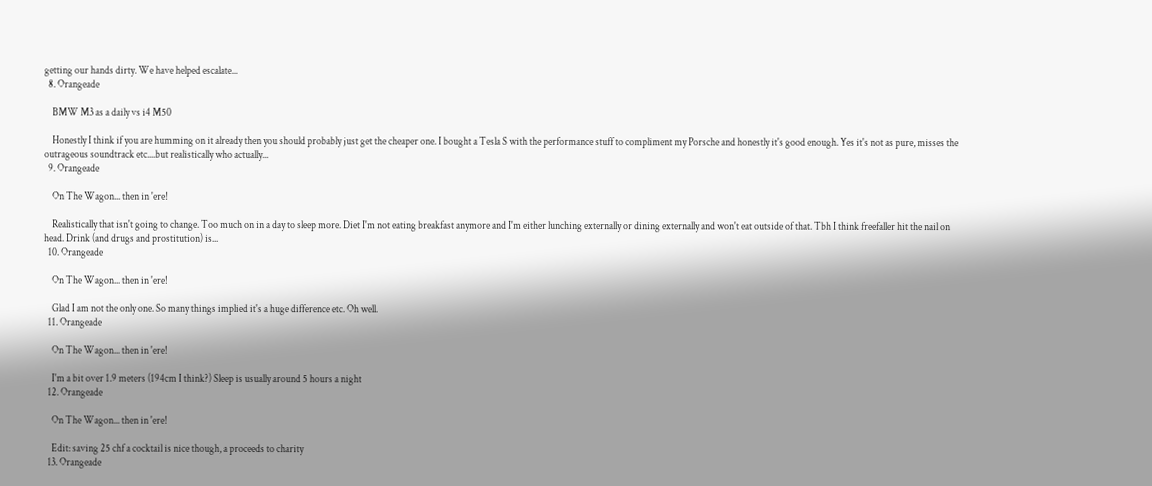getting our hands dirty. We have helped escalate...
  8. Orangeade

    BMW M3 as a daily vs i4 M50

    Honestly I think if you are humming on it already then you should probably just get the cheaper one. I bought a Tesla S with the performance stuff to compliment my Porsche and honestly it's good enough. Yes it's not as pure, misses the outrageous soundtrack etc....but realistically who actually...
  9. Orangeade

    On The Wagon... then in 'ere!

    Realistically that isn't going to change. Too much on in a day to sleep more. Diet I'm not eating breakfast anymore and I'm either lunching externally or dining externally and won't eat outside of that. Tbh I think freefaller hit the nail on head. Drink (and drugs and prostitution) is...
  10. Orangeade

    On The Wagon... then in 'ere!

    Glad I am not the only one. So many things implied it's a huge difference etc. Oh well.
  11. Orangeade

    On The Wagon... then in 'ere!

    I'm a bit over 1.9 meters (194cm I think?) Sleep is usually around 5 hours a night
  12. Orangeade

    On The Wagon... then in 'ere!

    Edit: saving 25 chf a cocktail is nice though, a proceeds to charity
  13. Orangeade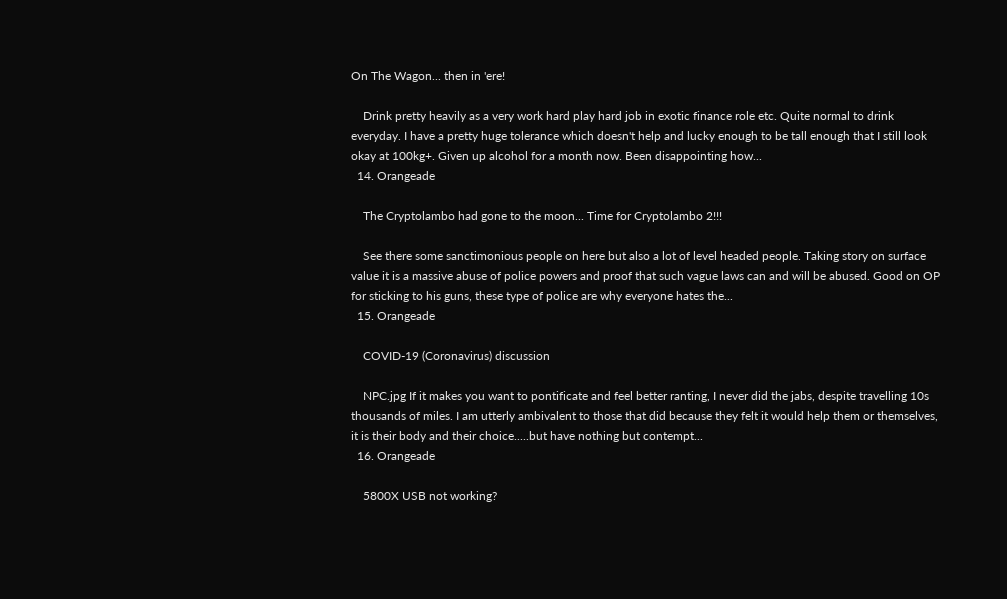On The Wagon... then in 'ere!

    Drink pretty heavily as a very work hard play hard job in exotic finance role etc. Quite normal to drink everyday. I have a pretty huge tolerance which doesn't help and lucky enough to be tall enough that I still look okay at 100kg+. Given up alcohol for a month now. Been disappointing how...
  14. Orangeade

    The Cryptolambo had gone to the moon... Time for Cryptolambo 2!!!

    See there some sanctimonious people on here but also a lot of level headed people. Taking story on surface value it is a massive abuse of police powers and proof that such vague laws can and will be abused. Good on OP for sticking to his guns, these type of police are why everyone hates the...
  15. Orangeade

    COVID-19 (Coronavirus) discussion

    NPC.jpg If it makes you want to pontificate and feel better ranting, I never did the jabs, despite travelling 10s thousands of miles. I am utterly ambivalent to those that did because they felt it would help them or themselves, it is their body and their choice.....but have nothing but contempt...
  16. Orangeade

    5800X USB not working?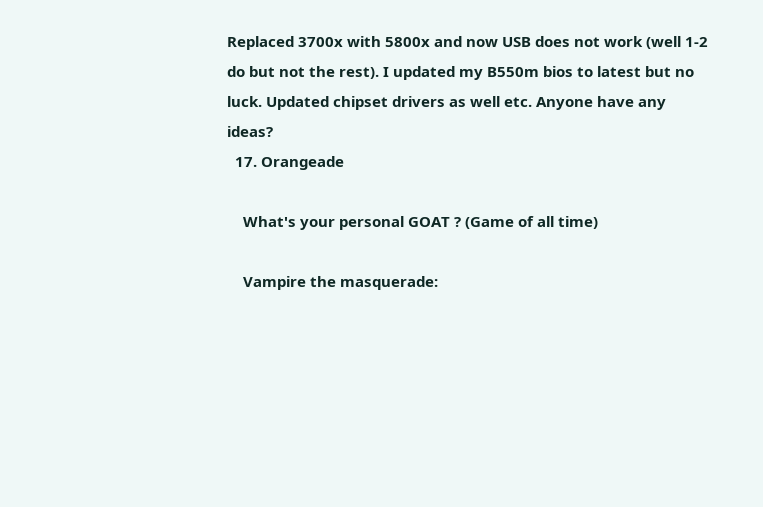Replaced 3700x with 5800x and now USB does not work (well 1-2 do but not the rest). I updated my B550m bios to latest but no luck. Updated chipset drivers as well etc. Anyone have any ideas?
  17. Orangeade

    What's your personal GOAT ? (Game of all time)

    Vampire the masquerade: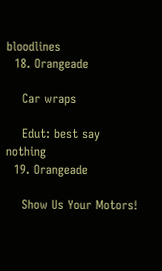bloodlines
  18. Orangeade

    Car wraps

    Edut: best say nothing
  19. Orangeade

    Show Us Your Motors!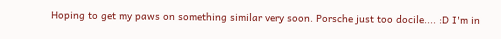Hoping to get my paws on something similar very soon. Porsche just too docile.... :D I'm in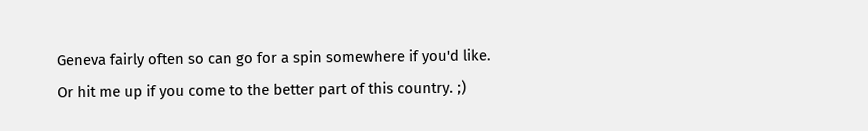Geneva fairly often so can go for a spin somewhere if you'd like. Or hit me up if you come to the better part of this country. ;)